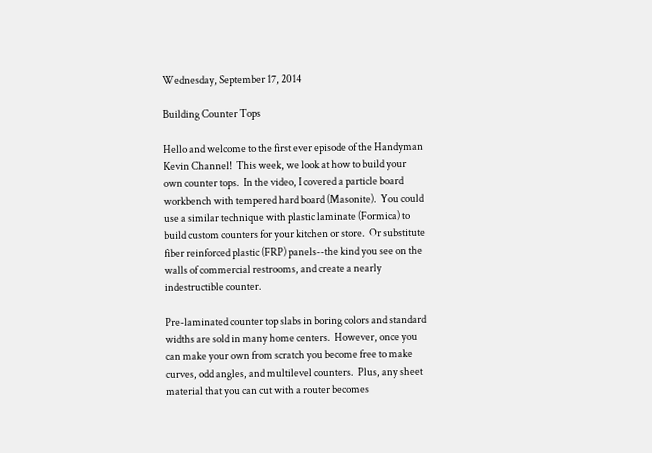Wednesday, September 17, 2014

Building Counter Tops

Hello and welcome to the first ever episode of the Handyman Kevin Channel!  This week, we look at how to build your own counter tops.  In the video, I covered a particle board workbench with tempered hard board (Masonite).  You could use a similar technique with plastic laminate (Formica) to build custom counters for your kitchen or store.  Or substitute fiber reinforced plastic (FRP) panels--the kind you see on the walls of commercial restrooms, and create a nearly indestructible counter.

Pre-laminated counter top slabs in boring colors and standard widths are sold in many home centers.  However, once you can make your own from scratch you become free to make curves, odd angles, and multilevel counters.  Plus, any sheet material that you can cut with a router becomes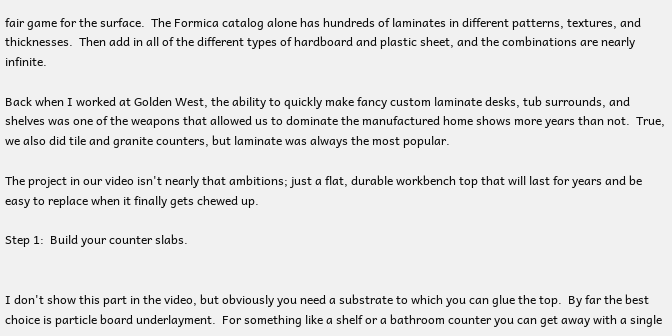fair game for the surface.  The Formica catalog alone has hundreds of laminates in different patterns, textures, and thicknesses.  Then add in all of the different types of hardboard and plastic sheet, and the combinations are nearly infinite.

Back when I worked at Golden West, the ability to quickly make fancy custom laminate desks, tub surrounds, and shelves was one of the weapons that allowed us to dominate the manufactured home shows more years than not.  True, we also did tile and granite counters, but laminate was always the most popular.

The project in our video isn't nearly that ambitions; just a flat, durable workbench top that will last for years and be easy to replace when it finally gets chewed up.

Step 1:  Build your counter slabs.


I don't show this part in the video, but obviously you need a substrate to which you can glue the top.  By far the best choice is particle board underlayment.  For something like a shelf or a bathroom counter you can get away with a single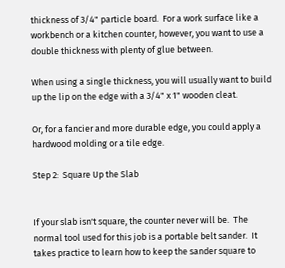thickness of 3/4" particle board.  For a work surface like a workbench or a kitchen counter, however, you want to use a double thickness with plenty of glue between.

When using a single thickness, you will usually want to build up the lip on the edge with a 3/4" x 1" wooden cleat.

Or, for a fancier and more durable edge, you could apply a hardwood molding or a tile edge.

Step 2:  Square Up the Slab


If your slab isn't square, the counter never will be.  The normal tool used for this job is a portable belt sander.  It takes practice to learn how to keep the sander square to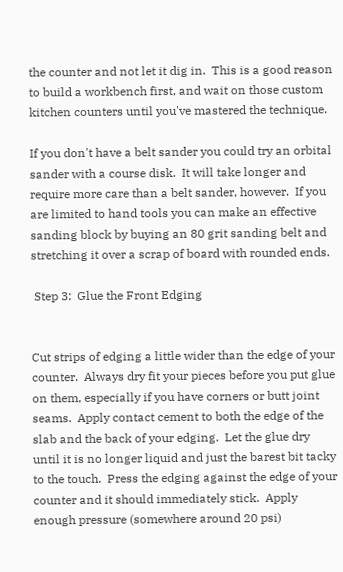the counter and not let it dig in.  This is a good reason to build a workbench first, and wait on those custom kitchen counters until you've mastered the technique.

If you don't have a belt sander you could try an orbital sander with a course disk.  It will take longer and require more care than a belt sander, however.  If you are limited to hand tools you can make an effective sanding block by buying an 80 grit sanding belt and stretching it over a scrap of board with rounded ends.

 Step 3:  Glue the Front Edging


Cut strips of edging a little wider than the edge of your counter.  Always dry fit your pieces before you put glue on them, especially if you have corners or butt joint seams.  Apply contact cement to both the edge of the slab and the back of your edging.  Let the glue dry until it is no longer liquid and just the barest bit tacky to the touch.  Press the edging against the edge of your counter and it should immediately stick.  Apply enough pressure (somewhere around 20 psi)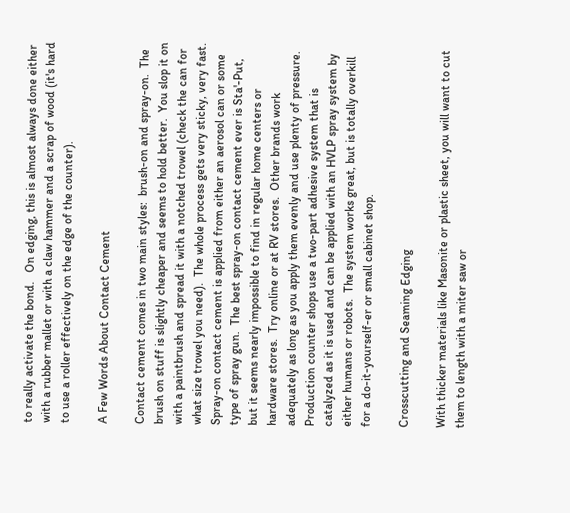to really activate the bond.   On edging, this is almost always done either with a rubber mallet or with a claw hammer and a scrap of wood (it's hard to use a roller effectively on the edge of the counter).

A Few Words About Contact Cement

Contact cement comes in two main styles:  brush-on and spray-on.  The brush on stuff is slightly cheaper and seems to hold better.  You slop it on with a paintbrush and spread it with a notched trowel (check the can for what size trowel you need).  The whole process gets very sticky, very fast.  Spray-on contact cement is applied from either an aerosol can or some type of spray gun.  The best spray-on contact cement ever is Sta'-Put, but it seems nearly impossible to find in regular home centers or hardware stores.  Try online or at RV stores.  Other brands work adequately as long as you apply them evenly and use plenty of pressure.   Production counter shops use a two-part adhesive system that is catalyzed as it is used and can be applied with an HVLP spray system by either humans or robots.  The system works great, but is totally overkill for a do-it-yourself-er or small cabinet shop.

Crosscutting and Seaming Edging

With thicker materials like Masonite or plastic sheet, you will want to cut them to length with a miter saw or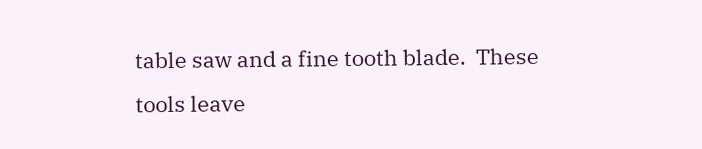table saw and a fine tooth blade.  These tools leave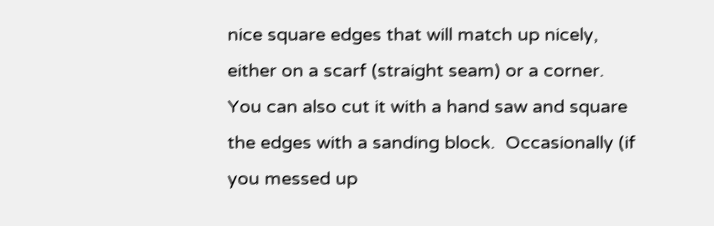nice square edges that will match up nicely, either on a scarf (straight seam) or a corner.  You can also cut it with a hand saw and square the edges with a sanding block.  Occasionally (if you messed up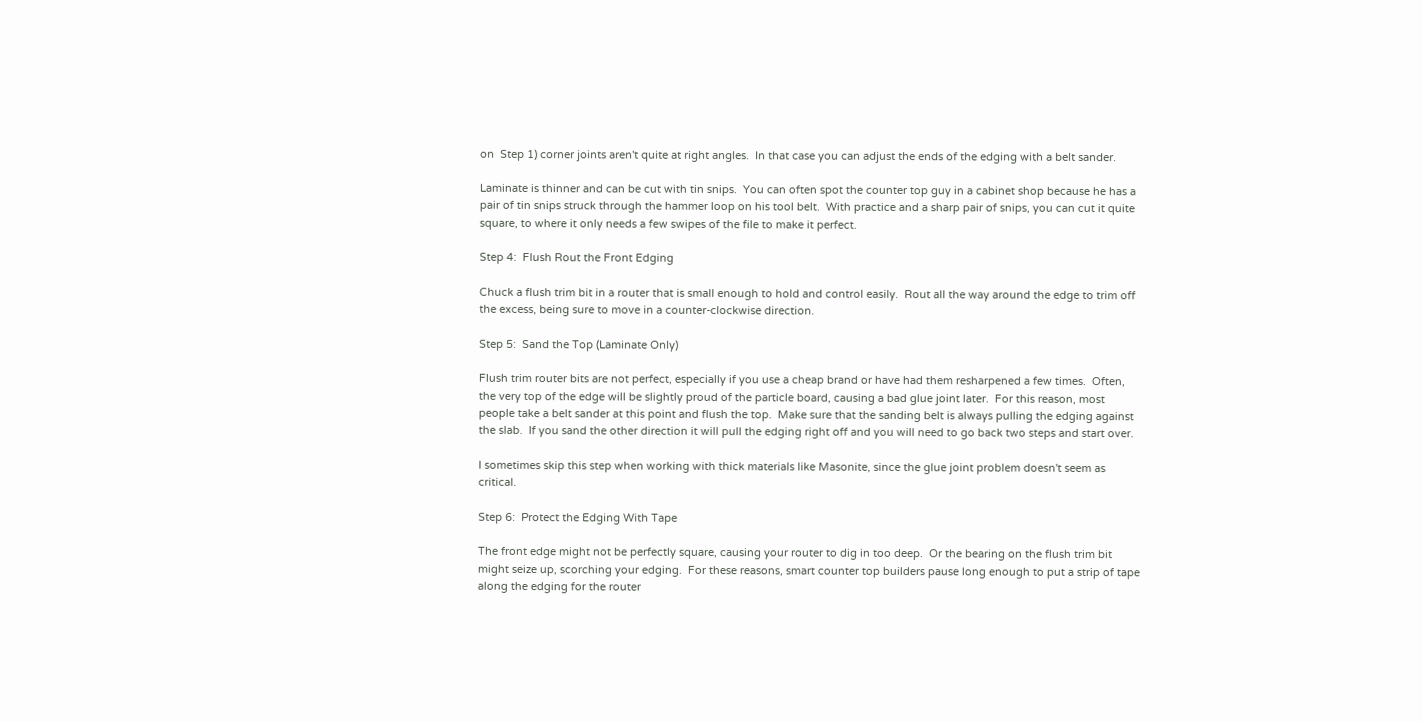on  Step 1) corner joints aren't quite at right angles.  In that case you can adjust the ends of the edging with a belt sander.

Laminate is thinner and can be cut with tin snips.  You can often spot the counter top guy in a cabinet shop because he has a pair of tin snips struck through the hammer loop on his tool belt.  With practice and a sharp pair of snips, you can cut it quite square, to where it only needs a few swipes of the file to make it perfect.

Step 4:  Flush Rout the Front Edging

Chuck a flush trim bit in a router that is small enough to hold and control easily.  Rout all the way around the edge to trim off the excess, being sure to move in a counter-clockwise direction.

Step 5:  Sand the Top (Laminate Only)

Flush trim router bits are not perfect, especially if you use a cheap brand or have had them resharpened a few times.  Often, the very top of the edge will be slightly proud of the particle board, causing a bad glue joint later.  For this reason, most people take a belt sander at this point and flush the top.  Make sure that the sanding belt is always pulling the edging against the slab.  If you sand the other direction it will pull the edging right off and you will need to go back two steps and start over.

I sometimes skip this step when working with thick materials like Masonite, since the glue joint problem doesn't seem as critical.

Step 6:  Protect the Edging With Tape

The front edge might not be perfectly square, causing your router to dig in too deep.  Or the bearing on the flush trim bit might seize up, scorching your edging.  For these reasons, smart counter top builders pause long enough to put a strip of tape along the edging for the router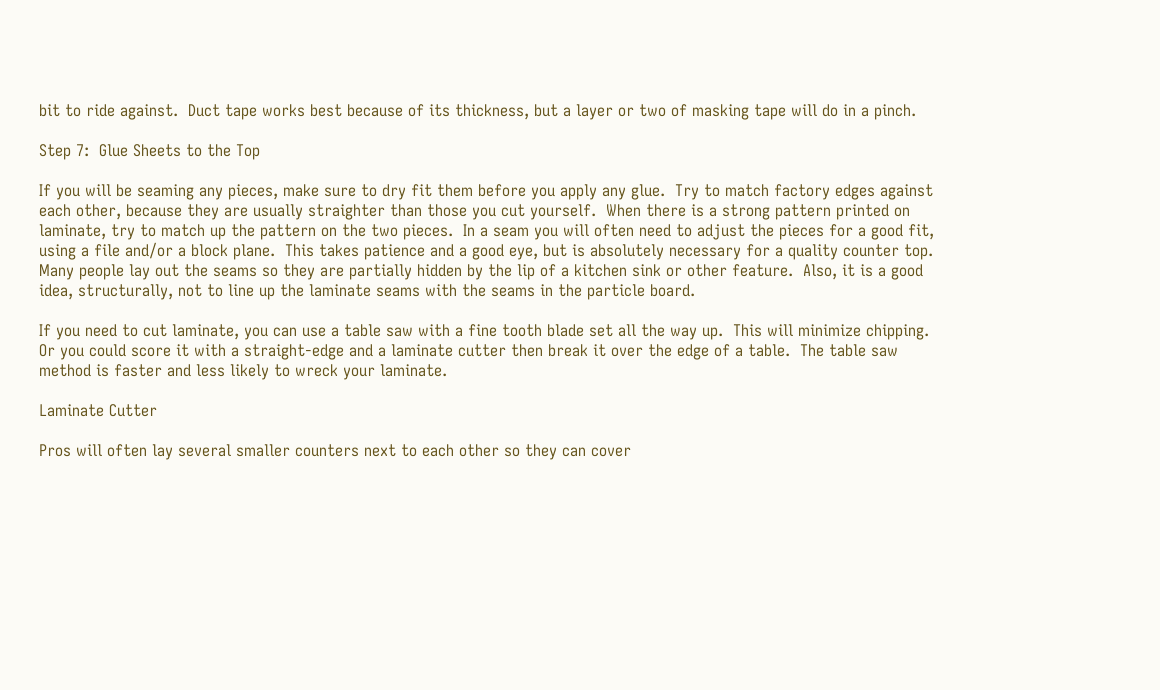bit to ride against.  Duct tape works best because of its thickness, but a layer or two of masking tape will do in a pinch.

Step 7:  Glue Sheets to the Top

If you will be seaming any pieces, make sure to dry fit them before you apply any glue.  Try to match factory edges against each other, because they are usually straighter than those you cut yourself.  When there is a strong pattern printed on laminate, try to match up the pattern on the two pieces.  In a seam you will often need to adjust the pieces for a good fit, using a file and/or a block plane.  This takes patience and a good eye, but is absolutely necessary for a quality counter top.  Many people lay out the seams so they are partially hidden by the lip of a kitchen sink or other feature.  Also, it is a good idea, structurally, not to line up the laminate seams with the seams in the particle board.

If you need to cut laminate, you can use a table saw with a fine tooth blade set all the way up.  This will minimize chipping.  Or you could score it with a straight-edge and a laminate cutter then break it over the edge of a table.  The table saw method is faster and less likely to wreck your laminate.

Laminate Cutter

Pros will often lay several smaller counters next to each other so they can cover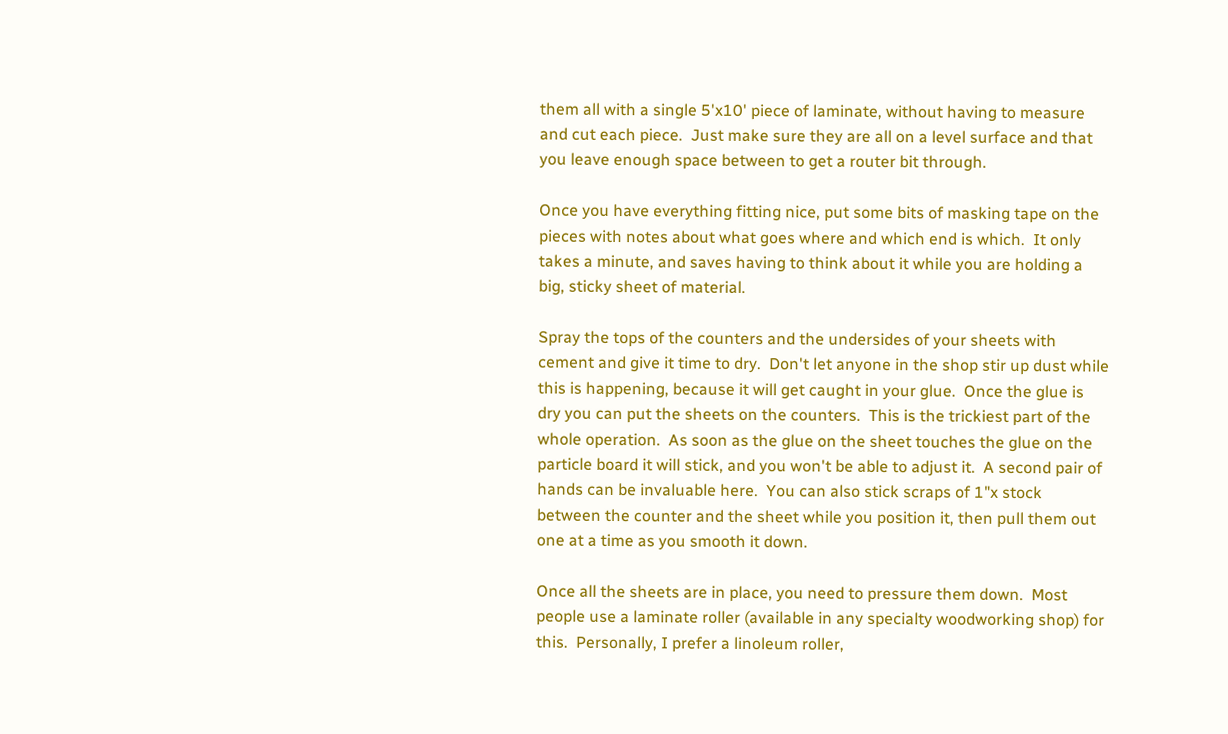them all with a single 5'x10' piece of laminate, without having to measure and cut each piece.  Just make sure they are all on a level surface and that you leave enough space between to get a router bit through.

Once you have everything fitting nice, put some bits of masking tape on the pieces with notes about what goes where and which end is which.  It only takes a minute, and saves having to think about it while you are holding a big, sticky sheet of material.

Spray the tops of the counters and the undersides of your sheets with cement and give it time to dry.  Don't let anyone in the shop stir up dust while this is happening, because it will get caught in your glue.  Once the glue is dry you can put the sheets on the counters.  This is the trickiest part of the whole operation.  As soon as the glue on the sheet touches the glue on the particle board it will stick, and you won't be able to adjust it.  A second pair of hands can be invaluable here.  You can also stick scraps of 1"x stock between the counter and the sheet while you position it, then pull them out one at a time as you smooth it down.

Once all the sheets are in place, you need to pressure them down.  Most people use a laminate roller (available in any specialty woodworking shop) for this.  Personally, I prefer a linoleum roller,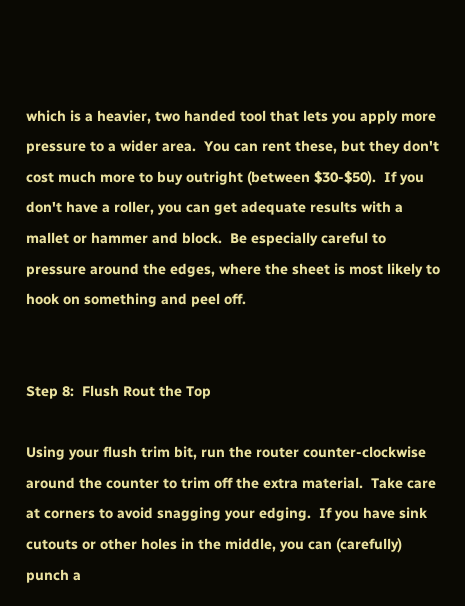which is a heavier, two handed tool that lets you apply more pressure to a wider area.  You can rent these, but they don't cost much more to buy outright (between $30-$50).  If you don't have a roller, you can get adequate results with a mallet or hammer and block.  Be especially careful to pressure around the edges, where the sheet is most likely to hook on something and peel off.


Step 8:  Flush Rout the Top

Using your flush trim bit, run the router counter-clockwise around the counter to trim off the extra material.  Take care at corners to avoid snagging your edging.  If you have sink cutouts or other holes in the middle, you can (carefully) punch a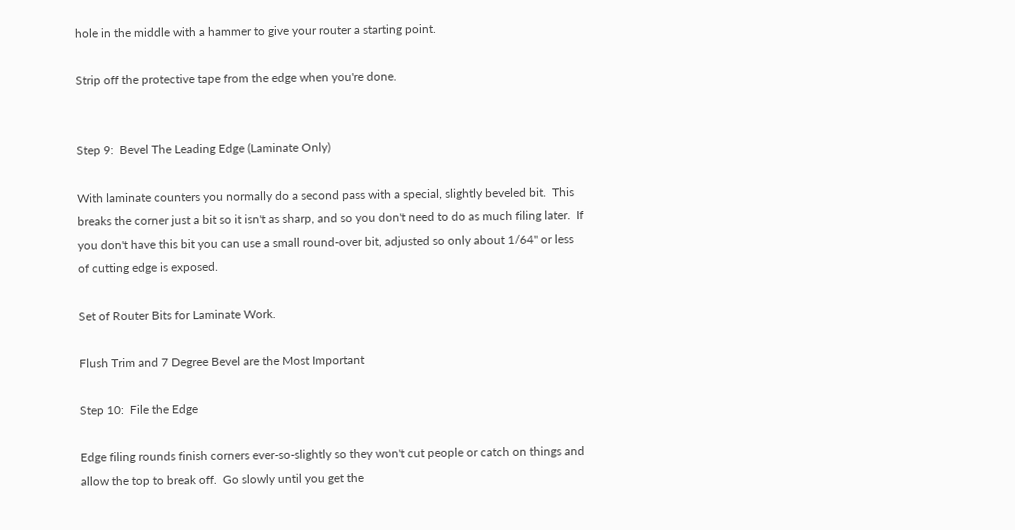hole in the middle with a hammer to give your router a starting point.

Strip off the protective tape from the edge when you're done.


Step 9:  Bevel The Leading Edge (Laminate Only)

With laminate counters you normally do a second pass with a special, slightly beveled bit.  This breaks the corner just a bit so it isn't as sharp, and so you don't need to do as much filing later.  If you don't have this bit you can use a small round-over bit, adjusted so only about 1/64" or less of cutting edge is exposed.

Set of Router Bits for Laminate Work.

Flush Trim and 7 Degree Bevel are the Most Important

Step 10:  File the Edge

Edge filing rounds finish corners ever-so-slightly so they won't cut people or catch on things and allow the top to break off.  Go slowly until you get the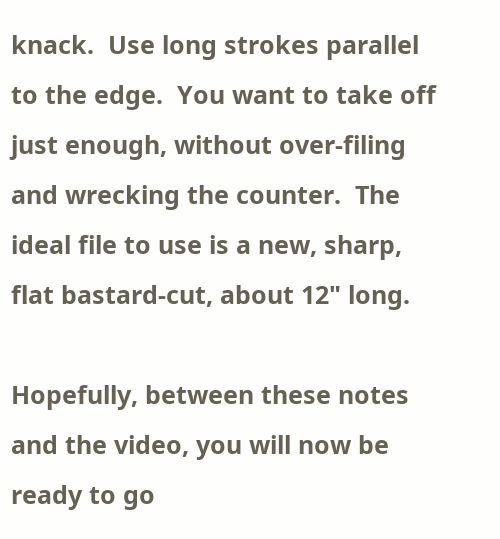knack.  Use long strokes parallel to the edge.  You want to take off just enough, without over-filing and wrecking the counter.  The ideal file to use is a new, sharp, flat bastard-cut, about 12" long.

Hopefully, between these notes and the video, you will now be ready to go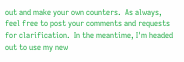out and make your own counters.  As always, feel free to post your comments and requests for clarification.  In the meantime, I'm headed out to use my new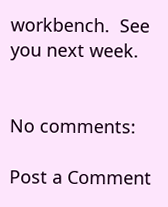workbench.  See you next week.


No comments:

Post a Comment